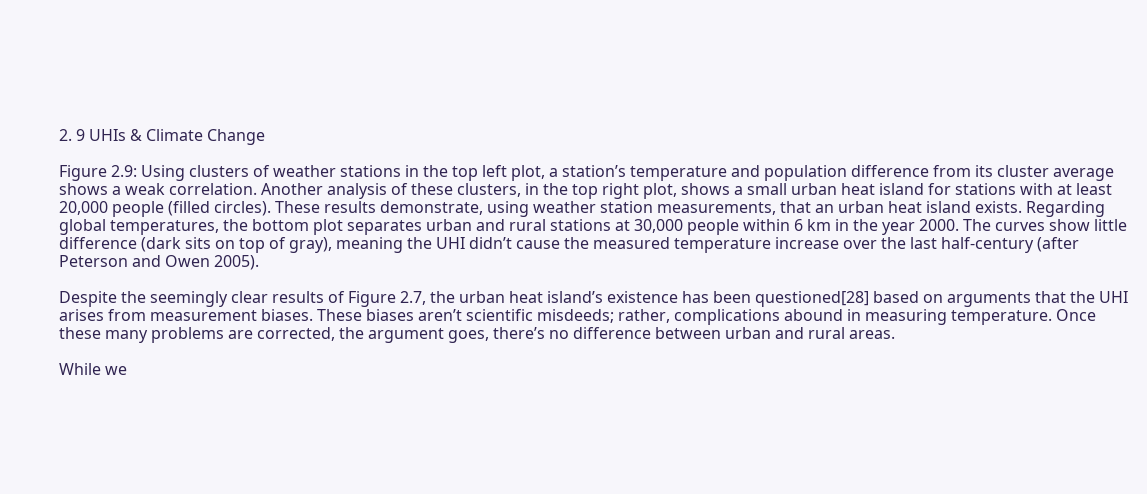2. 9 UHIs & Climate Change

Figure 2.9: Using clusters of weather stations in the top left plot, a station’s temperature and population difference from its cluster average shows a weak correlation. Another analysis of these clusters, in the top right plot, shows a small urban heat island for stations with at least 20,000 people (filled circles). These results demonstrate, using weather station measurements, that an urban heat island exists. Regarding global temperatures, the bottom plot separates urban and rural stations at 30,000 people within 6 km in the year 2000. The curves show little difference (dark sits on top of gray), meaning the UHI didn’t cause the measured temperature increase over the last half-century (after Peterson and Owen 2005).

Despite the seemingly clear results of Figure 2.7, the urban heat island’s existence has been questioned[28] based on arguments that the UHI arises from measurement biases. These biases aren’t scientific misdeeds; rather, complications abound in measuring temperature. Once these many problems are corrected, the argument goes, there’s no difference between urban and rural areas.

While we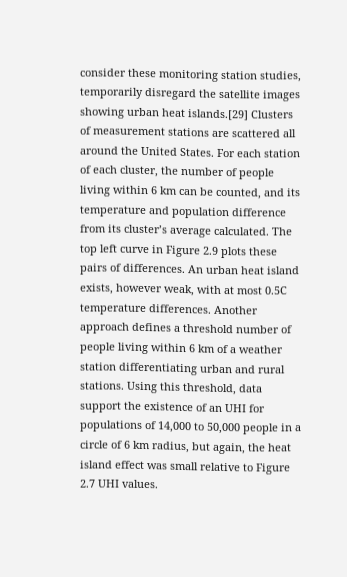consider these monitoring station studies, temporarily disregard the satellite images showing urban heat islands.[29] Clusters of measurement stations are scattered all around the United States. For each station of each cluster, the number of people living within 6 km can be counted, and its temperature and population difference from its cluster’s average calculated. The top left curve in Figure 2.9 plots these pairs of differences. An urban heat island exists, however weak, with at most 0.5C temperature differences. Another approach defines a threshold number of people living within 6 km of a weather station differentiating urban and rural stations. Using this threshold, data support the existence of an UHI for populations of 14,000 to 50,000 people in a circle of 6 km radius, but again, the heat island effect was small relative to Figure 2.7 UHI values.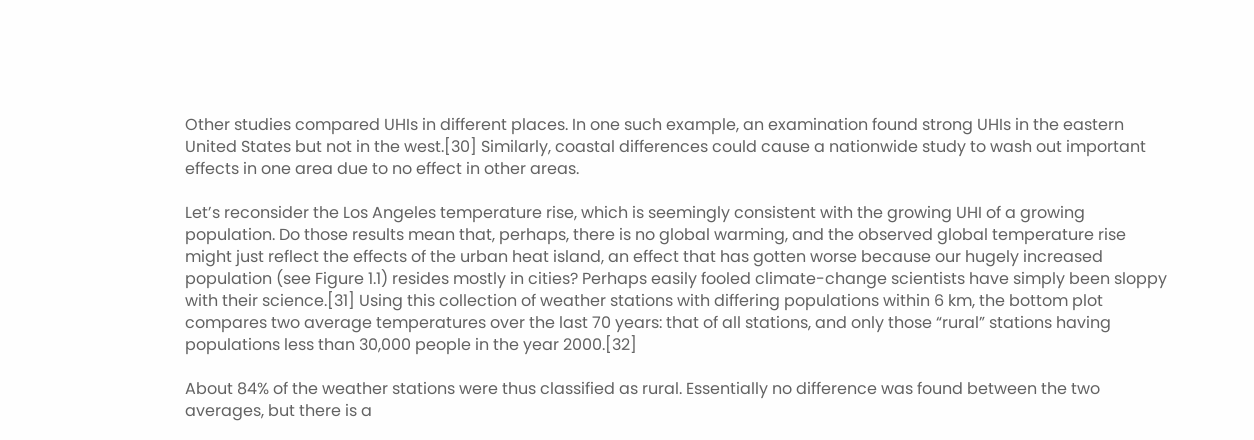Other studies compared UHIs in different places. In one such example, an examination found strong UHIs in the eastern United States but not in the west.[30] Similarly, coastal differences could cause a nationwide study to wash out important effects in one area due to no effect in other areas.

Let’s reconsider the Los Angeles temperature rise, which is seemingly consistent with the growing UHI of a growing population. Do those results mean that, perhaps, there is no global warming, and the observed global temperature rise might just reflect the effects of the urban heat island, an effect that has gotten worse because our hugely increased population (see Figure 1.1) resides mostly in cities? Perhaps easily fooled climate-change scientists have simply been sloppy with their science.[31] Using this collection of weather stations with differing populations within 6 km, the bottom plot compares two average temperatures over the last 70 years: that of all stations, and only those “rural” stations having populations less than 30,000 people in the year 2000.[32]

About 84% of the weather stations were thus classified as rural. Essentially no difference was found between the two averages, but there is a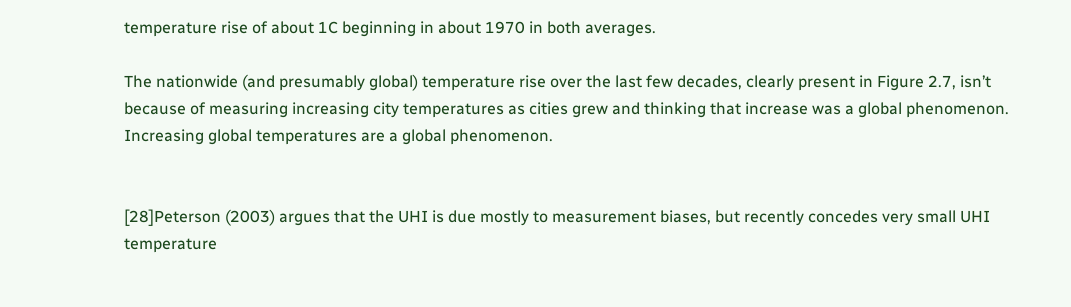temperature rise of about 1C beginning in about 1970 in both averages.

The nationwide (and presumably global) temperature rise over the last few decades, clearly present in Figure 2.7, isn’t because of measuring increasing city temperatures as cities grew and thinking that increase was a global phenomenon. Increasing global temperatures are a global phenomenon.


[28]Peterson (2003) argues that the UHI is due mostly to measurement biases, but recently concedes very small UHI temperature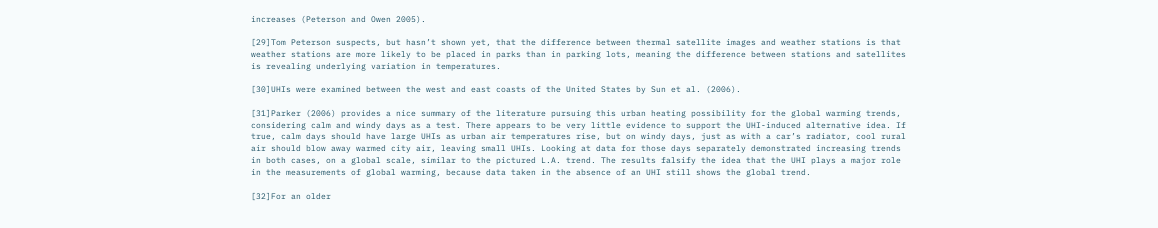increases (Peterson and Owen 2005).

[29]Tom Peterson suspects, but hasn’t shown yet, that the difference between thermal satellite images and weather stations is that weather stations are more likely to be placed in parks than in parking lots, meaning the difference between stations and satellites is revealing underlying variation in temperatures.

[30]UHIs were examined between the west and east coasts of the United States by Sun et al. (2006).

[31]Parker (2006) provides a nice summary of the literature pursuing this urban heating possibility for the global warming trends, considering calm and windy days as a test. There appears to be very little evidence to support the UHI-induced alternative idea. If true, calm days should have large UHIs as urban air temperatures rise, but on windy days, just as with a car’s radiator, cool rural air should blow away warmed city air, leaving small UHIs. Looking at data for those days separately demonstrated increasing trends in both cases, on a global scale, similar to the pictured L.A. trend. The results falsify the idea that the UHI plays a major role in the measurements of global warming, because data taken in the absence of an UHI still shows the global trend.

[32]For an older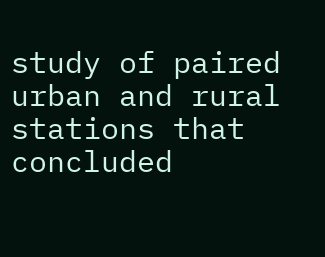study of paired urban and rural stations that concluded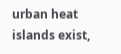urban heat islands exist,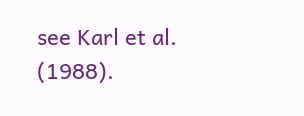see Karl et al. (1988).